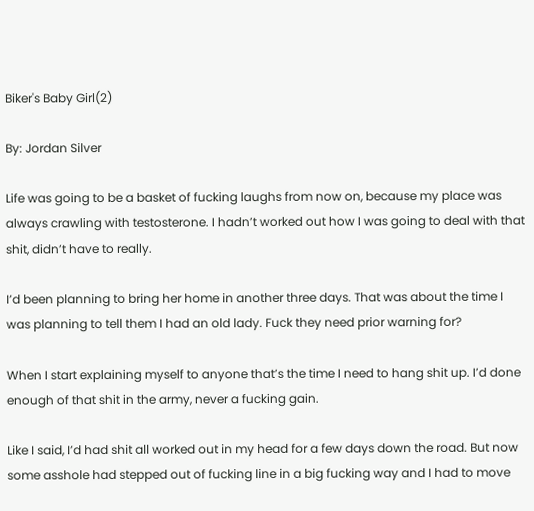Biker's Baby Girl(2)

By: Jordan Silver

Life was going to be a basket of fucking laughs from now on, because my place was always crawling with testosterone. I hadn’t worked out how I was going to deal with that shit, didn’t have to really.

I’d been planning to bring her home in another three days. That was about the time I was planning to tell them I had an old lady. Fuck they need prior warning for?

When I start explaining myself to anyone that’s the time I need to hang shit up. I’d done enough of that shit in the army, never a fucking gain.

Like I said, I’d had shit all worked out in my head for a few days down the road. But now some asshole had stepped out of fucking line in a big fucking way and I had to move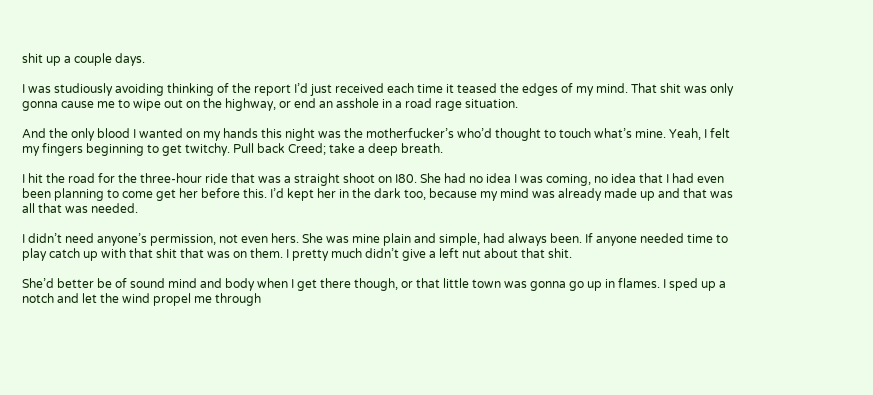shit up a couple days.

I was studiously avoiding thinking of the report I’d just received each time it teased the edges of my mind. That shit was only gonna cause me to wipe out on the highway, or end an asshole in a road rage situation.

And the only blood I wanted on my hands this night was the motherfucker’s who’d thought to touch what’s mine. Yeah, I felt my fingers beginning to get twitchy. Pull back Creed; take a deep breath.

I hit the road for the three-hour ride that was a straight shoot on I80. She had no idea I was coming, no idea that I had even been planning to come get her before this. I’d kept her in the dark too, because my mind was already made up and that was all that was needed.

I didn’t need anyone’s permission, not even hers. She was mine plain and simple, had always been. If anyone needed time to play catch up with that shit that was on them. I pretty much didn’t give a left nut about that shit.

She’d better be of sound mind and body when I get there though, or that little town was gonna go up in flames. I sped up a notch and let the wind propel me through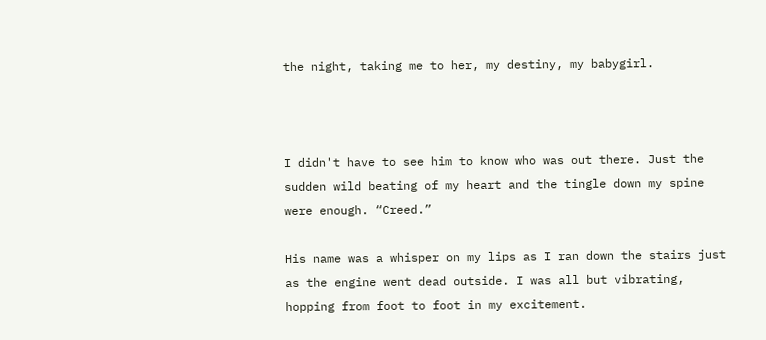the night, taking me to her, my destiny, my babygirl.



I didn't have to see him to know who was out there. Just the sudden wild beating of my heart and the tingle down my spine were enough. “Creed.”

His name was a whisper on my lips as I ran down the stairs just as the engine went dead outside. I was all but vibrating, hopping from foot to foot in my excitement.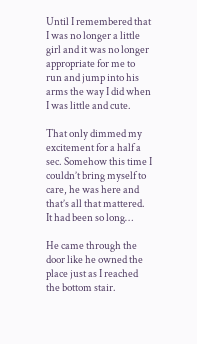Until I remembered that I was no longer a little girl and it was no longer appropriate for me to run and jump into his arms the way I did when I was little and cute.

That only dimmed my excitement for a half a sec. Somehow this time I couldn’t bring myself to care, he was here and that’s all that mattered. It had been so long…

He came through the door like he owned the place just as I reached the bottom stair.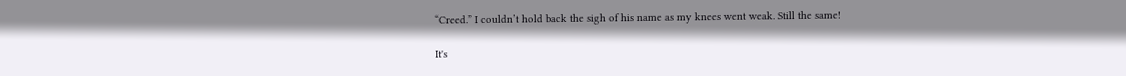“Creed.” I couldn’t hold back the sigh of his name as my knees went weak. Still the same!

It's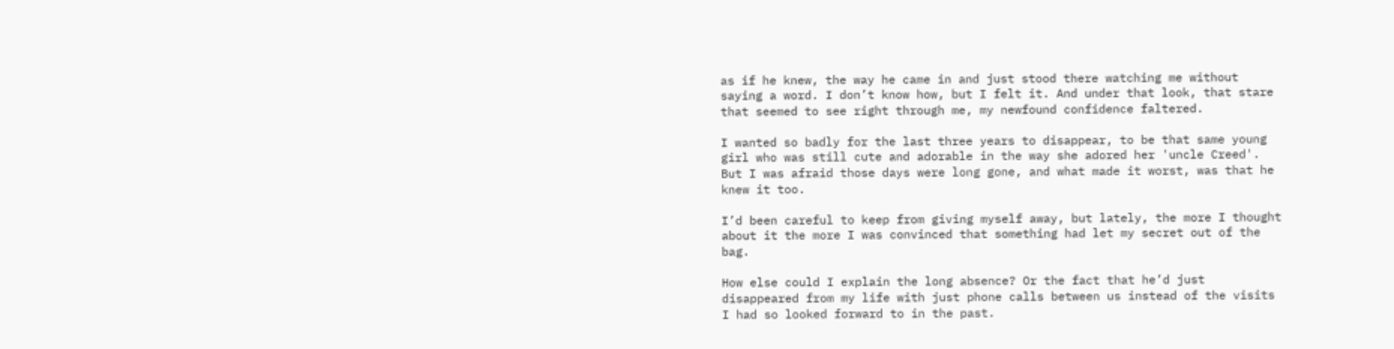as if he knew, the way he came in and just stood there watching me without saying a word. I don’t know how, but I felt it. And under that look, that stare that seemed to see right through me, my newfound confidence faltered.

I wanted so badly for the last three years to disappear, to be that same young girl who was still cute and adorable in the way she adored her 'uncle Creed'. But I was afraid those days were long gone, and what made it worst, was that he knew it too.

I’d been careful to keep from giving myself away, but lately, the more I thought about it the more I was convinced that something had let my secret out of the bag.

How else could I explain the long absence? Or the fact that he’d just disappeared from my life with just phone calls between us instead of the visits I had so looked forward to in the past.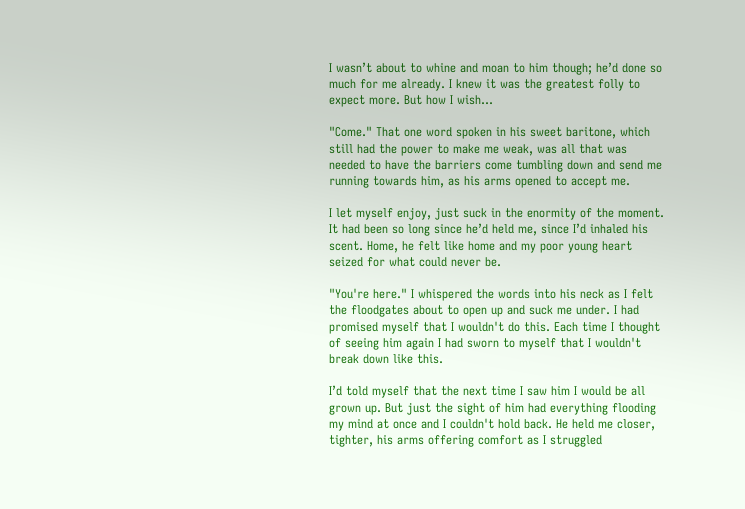I wasn’t about to whine and moan to him though; he’d done so much for me already. I knew it was the greatest folly to expect more. But how I wish…

"Come." That one word spoken in his sweet baritone, which still had the power to make me weak, was all that was needed to have the barriers come tumbling down and send me running towards him, as his arms opened to accept me.

I let myself enjoy, just suck in the enormity of the moment. It had been so long since he’d held me, since I’d inhaled his scent. Home, he felt like home and my poor young heart seized for what could never be.

"You're here." I whispered the words into his neck as I felt the floodgates about to open up and suck me under. I had promised myself that I wouldn't do this. Each time I thought of seeing him again I had sworn to myself that I wouldn't break down like this.

I’d told myself that the next time I saw him I would be all grown up. But just the sight of him had everything flooding my mind at once and I couldn't hold back. He held me closer, tighter, his arms offering comfort as I struggled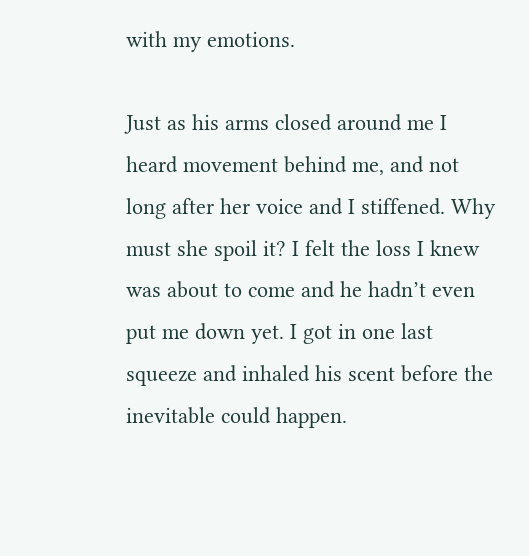with my emotions.

Just as his arms closed around me I heard movement behind me, and not long after her voice and I stiffened. Why must she spoil it? I felt the loss I knew was about to come and he hadn’t even put me down yet. I got in one last squeeze and inhaled his scent before the inevitable could happen.